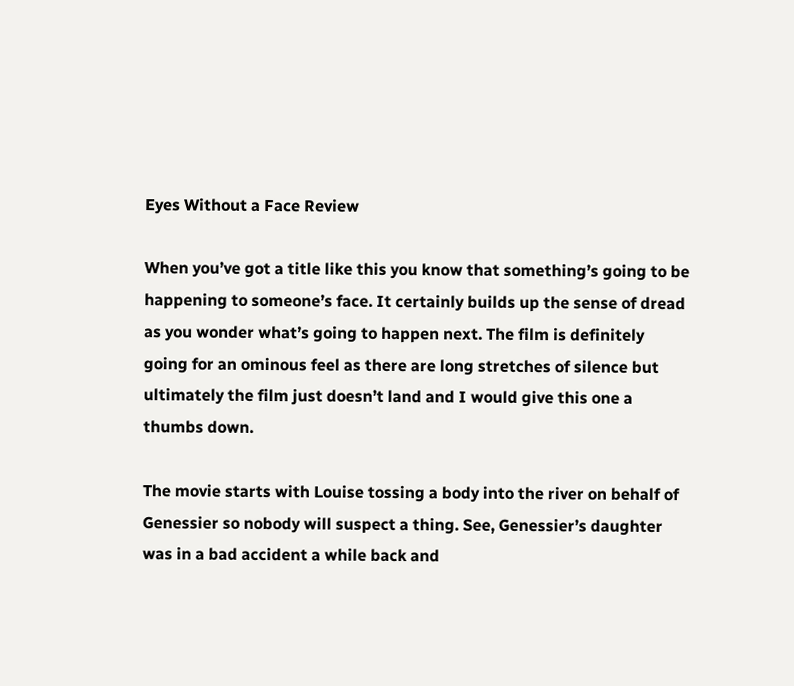Eyes Without a Face Review

When you’ve got a title like this you know that something’s going to be happening to someone’s face. It certainly builds up the sense of dread as you wonder what’s going to happen next. The film is definitely going for an ominous feel as there are long stretches of silence but ultimately the film just doesn’t land and I would give this one a thumbs down.

The movie starts with Louise tossing a body into the river on behalf of Genessier so nobody will suspect a thing. See, Genessier’s daughter was in a bad accident a while back and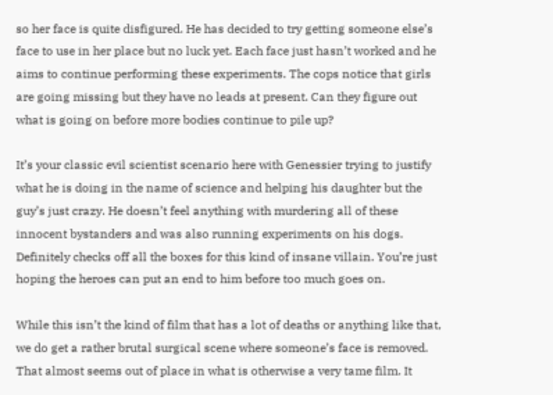so her face is quite disfigured. He has decided to try getting someone else’s face to use in her place but no luck yet. Each face just hasn’t worked and he aims to continue performing these experiments. The cops notice that girls are going missing but they have no leads at present. Can they figure out what is going on before more bodies continue to pile up?

It’s your classic evil scientist scenario here with Genessier trying to justify what he is doing in the name of science and helping his daughter but the guy’s just crazy. He doesn’t feel anything with murdering all of these innocent bystanders and was also running experiments on his dogs. Definitely checks off all the boxes for this kind of insane villain. You’re just hoping the heroes can put an end to him before too much goes on.

While this isn’t the kind of film that has a lot of deaths or anything like that, we do get a rather brutal surgical scene where someone’s face is removed. That almost seems out of place in what is otherwise a very tame film. It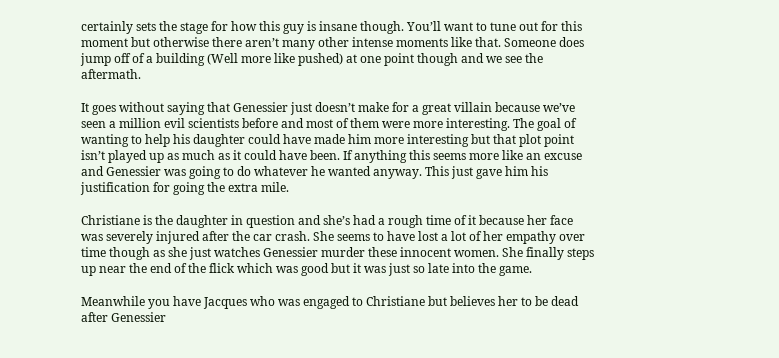certainly sets the stage for how this guy is insane though. You’ll want to tune out for this moment but otherwise there aren’t many other intense moments like that. Someone does jump off of a building (Well more like pushed) at one point though and we see the aftermath.

It goes without saying that Genessier just doesn’t make for a great villain because we’ve seen a million evil scientists before and most of them were more interesting. The goal of wanting to help his daughter could have made him more interesting but that plot point isn’t played up as much as it could have been. If anything this seems more like an excuse and Genessier was going to do whatever he wanted anyway. This just gave him his justification for going the extra mile.

Christiane is the daughter in question and she’s had a rough time of it because her face was severely injured after the car crash. She seems to have lost a lot of her empathy over time though as she just watches Genessier murder these innocent women. She finally steps up near the end of the flick which was good but it was just so late into the game.

Meanwhile you have Jacques who was engaged to Christiane but believes her to be dead after Genessier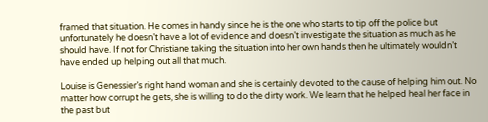framed that situation. He comes in handy since he is the one who starts to tip off the police but unfortunately he doesn’t have a lot of evidence and doesn’t investigate the situation as much as he should have. If not for Christiane taking the situation into her own hands then he ultimately wouldn’t have ended up helping out all that much.

Louise is Genessier’s right hand woman and she is certainly devoted to the cause of helping him out. No matter how corrupt he gets, she is willing to do the dirty work. We learn that he helped heal her face in the past but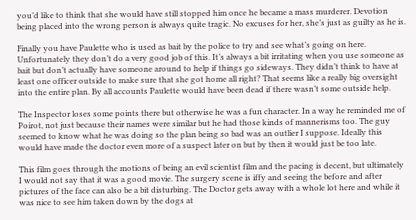you’d like to think that she would have still stopped him once he became a mass murderer. Devotion being placed into the wrong person is always quite tragic. No excuses for her, she’s just as guilty as he is.

Finally you have Paulette who is used as bait by the police to try and see what’s going on here. Unfortunately they don’t do a very good job of this. It’s always a bit irritating when you use someone as bait but don’t actually have someone around to help if things go sideways. They didn’t think to have at least one officer outside to make sure that she got home all right? That seems like a really big oversight into the entire plan. By all accounts Paulette would have been dead if there wasn’t some outside help.

The Inspector loses some points there but otherwise he was a fun character. In a way he reminded me of Poirot, not just because their names were similar but he had those kinds of mannerisms too. The guy seemed to know what he was doing so the plan being so bad was an outlier I suppose. Ideally this would have made the doctor even more of a suspect later on but by then it would just be too late.

This film goes through the motions of being an evil scientist film and the pacing is decent, but ultimately I would not say that it was a good movie. The surgery scene is iffy and seeing the before and after pictures of the face can also be a bit disturbing. The Doctor gets away with a whole lot here and while it was nice to see him taken down by the dogs at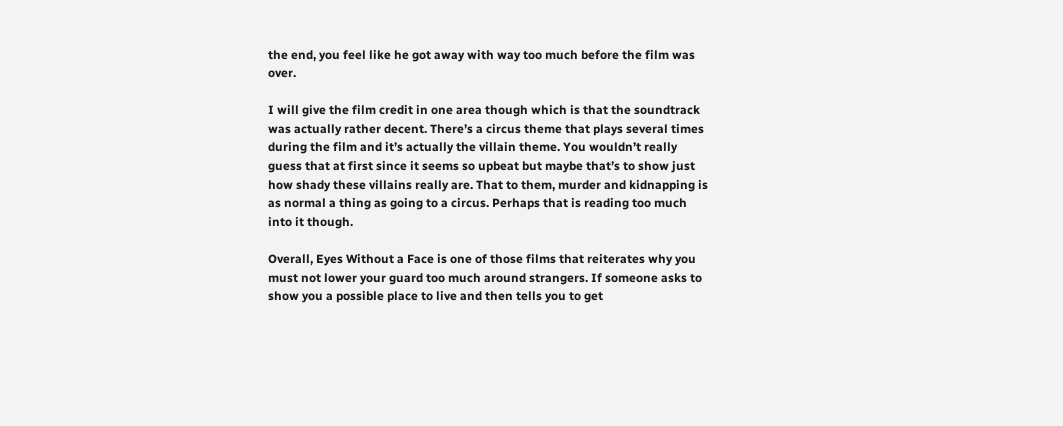the end, you feel like he got away with way too much before the film was over.

I will give the film credit in one area though which is that the soundtrack was actually rather decent. There’s a circus theme that plays several times during the film and it’s actually the villain theme. You wouldn’t really guess that at first since it seems so upbeat but maybe that’s to show just how shady these villains really are. That to them, murder and kidnapping is as normal a thing as going to a circus. Perhaps that is reading too much into it though.

Overall, Eyes Without a Face is one of those films that reiterates why you must not lower your guard too much around strangers. If someone asks to show you a possible place to live and then tells you to get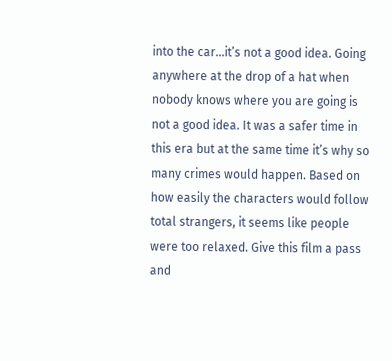into the car…it’s not a good idea. Going anywhere at the drop of a hat when nobody knows where you are going is not a good idea. It was a safer time in this era but at the same time it’s why so many crimes would happen. Based on how easily the characters would follow total strangers, it seems like people were too relaxed. Give this film a pass and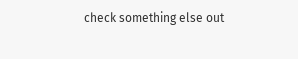check something else out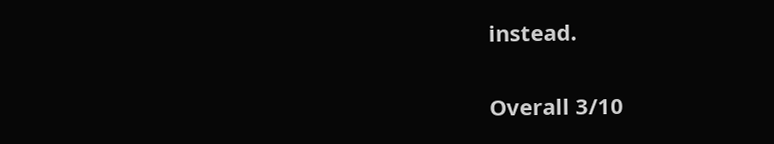instead.

Overall 3/10